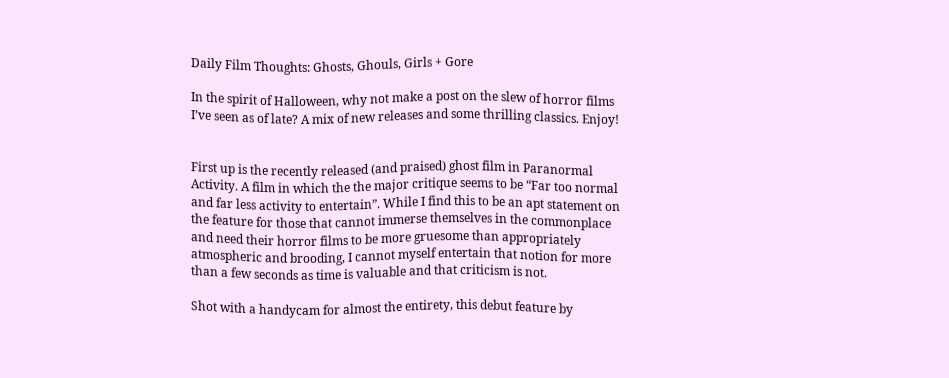Daily Film Thoughts: Ghosts, Ghouls, Girls + Gore

In the spirit of Halloween, why not make a post on the slew of horror films I’ve seen as of late? A mix of new releases and some thrilling classics. Enjoy!


First up is the recently released (and praised) ghost film in Paranormal Activity. A film in which the the major critique seems to be “Far too normal and far less activity to entertain”. While I find this to be an apt statement on the feature for those that cannot immerse themselves in the commonplace and need their horror films to be more gruesome than appropriately atmospheric and brooding, I cannot myself entertain that notion for more than a few seconds as time is valuable and that criticism is not.

Shot with a handycam for almost the entirety, this debut feature by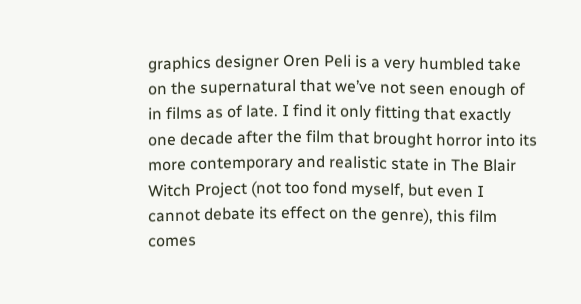graphics designer Oren Peli is a very humbled take on the supernatural that we’ve not seen enough of in films as of late. I find it only fitting that exactly one decade after the film that brought horror into its more contemporary and realistic state in The Blair Witch Project (not too fond myself, but even I cannot debate its effect on the genre), this film comes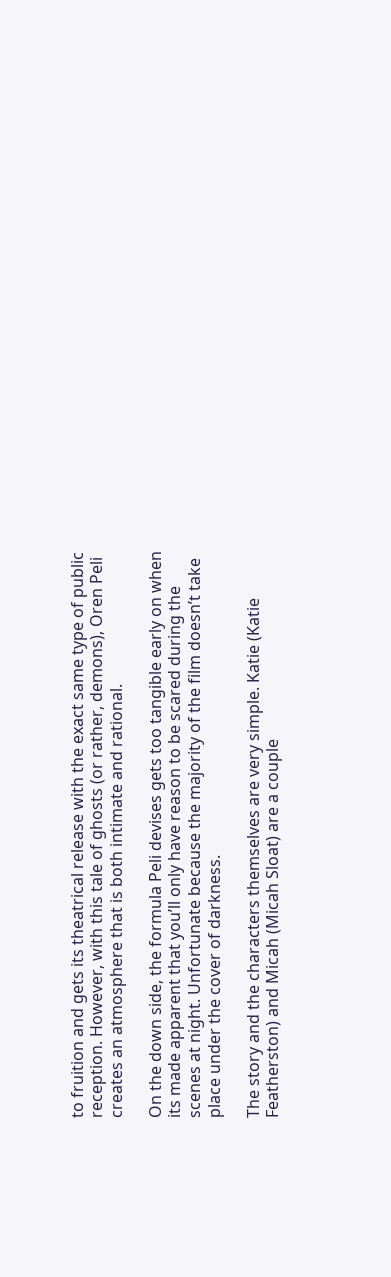to fruition and gets its theatrical release with the exact same type of public reception. However, with this tale of ghosts (or rather, demons), Oren Peli creates an atmosphere that is both intimate and rational.

On the down side, the formula Peli devises gets too tangible early on when its made apparent that you’ll only have reason to be scared during the scenes at night. Unfortunate because the majority of the film doesn’t take place under the cover of darkness.

The story and the characters themselves are very simple. Katie (Katie Featherston) and Micah (Micah Sloat) are a couple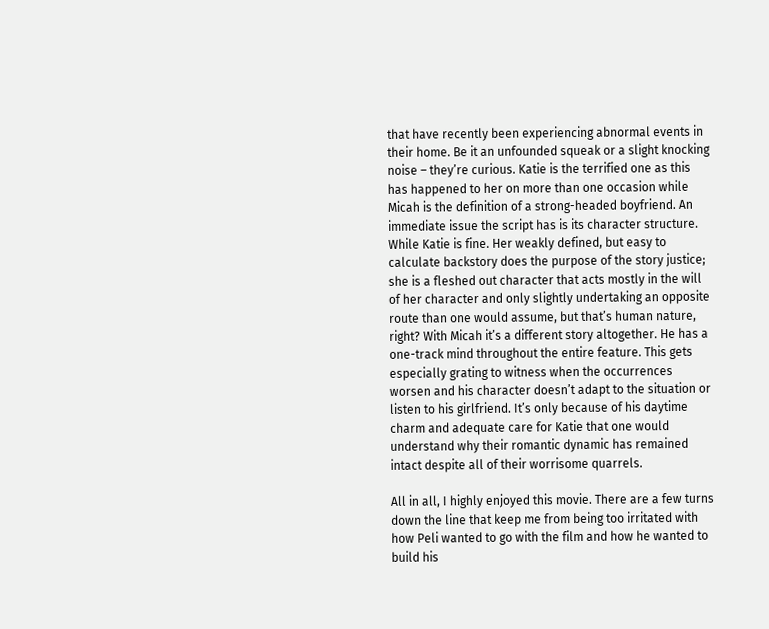that have recently been experiencing abnormal events in their home. Be it an unfounded squeak or a slight knocking noise – they’re curious. Katie is the terrified one as this has happened to her on more than one occasion while Micah is the definition of a strong-headed boyfriend. An immediate issue the script has is its character structure. While Katie is fine. Her weakly defined, but easy to calculate backstory does the purpose of the story justice; she is a fleshed out character that acts mostly in the will of her character and only slightly undertaking an opposite route than one would assume, but that’s human nature, right? With Micah it’s a different story altogether. He has a one-track mind throughout the entire feature. This gets especially grating to witness when the occurrences worsen and his character doesn’t adapt to the situation or listen to his girlfriend. It’s only because of his daytime charm and adequate care for Katie that one would understand why their romantic dynamic has remained intact despite all of their worrisome quarrels.

All in all, I highly enjoyed this movie. There are a few turns down the line that keep me from being too irritated with how Peli wanted to go with the film and how he wanted to build his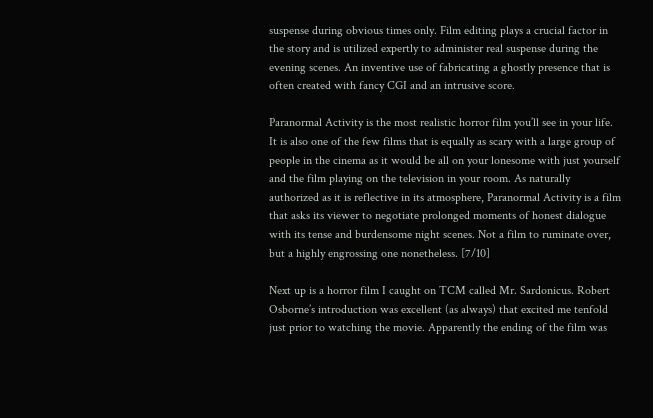suspense during obvious times only. Film editing plays a crucial factor in the story and is utilized expertly to administer real suspense during the evening scenes. An inventive use of fabricating a ghostly presence that is often created with fancy CGI and an intrusive score.

Paranormal Activity is the most realistic horror film you’ll see in your life. It is also one of the few films that is equally as scary with a large group of people in the cinema as it would be all on your lonesome with just yourself and the film playing on the television in your room. As naturally authorized as it is reflective in its atmosphere, Paranormal Activity is a film that asks its viewer to negotiate prolonged moments of honest dialogue with its tense and burdensome night scenes. Not a film to ruminate over, but a highly engrossing one nonetheless. [7/10]

Next up is a horror film I caught on TCM called Mr. Sardonicus. Robert Osborne’s introduction was excellent (as always) that excited me tenfold just prior to watching the movie. Apparently the ending of the film was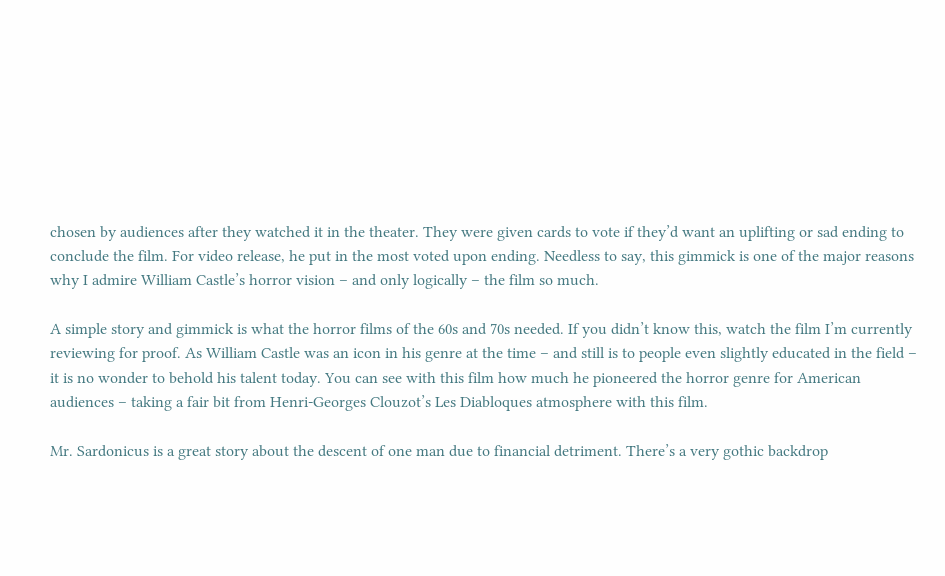chosen by audiences after they watched it in the theater. They were given cards to vote if they’d want an uplifting or sad ending to conclude the film. For video release, he put in the most voted upon ending. Needless to say, this gimmick is one of the major reasons why I admire William Castle’s horror vision – and only logically – the film so much.

A simple story and gimmick is what the horror films of the 60s and 70s needed. If you didn’t know this, watch the film I’m currently reviewing for proof. As William Castle was an icon in his genre at the time – and still is to people even slightly educated in the field – it is no wonder to behold his talent today. You can see with this film how much he pioneered the horror genre for American audiences – taking a fair bit from Henri-Georges Clouzot’s Les Diabloques atmosphere with this film.

Mr. Sardonicus is a great story about the descent of one man due to financial detriment. There’s a very gothic backdrop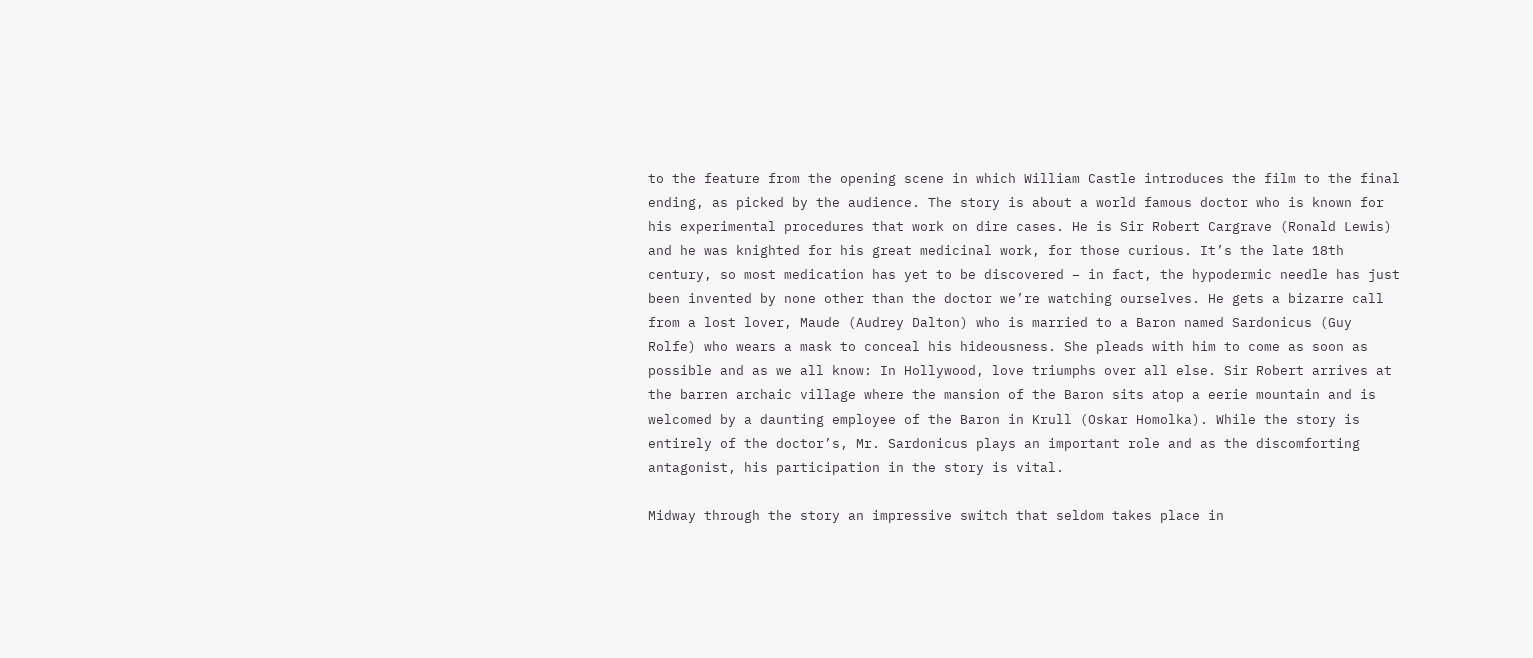to the feature from the opening scene in which William Castle introduces the film to the final ending, as picked by the audience. The story is about a world famous doctor who is known for his experimental procedures that work on dire cases. He is Sir Robert Cargrave (Ronald Lewis) and he was knighted for his great medicinal work, for those curious. It’s the late 18th century, so most medication has yet to be discovered – in fact, the hypodermic needle has just been invented by none other than the doctor we’re watching ourselves. He gets a bizarre call from a lost lover, Maude (Audrey Dalton) who is married to a Baron named Sardonicus (Guy Rolfe) who wears a mask to conceal his hideousness. She pleads with him to come as soon as possible and as we all know: In Hollywood, love triumphs over all else. Sir Robert arrives at the barren archaic village where the mansion of the Baron sits atop a eerie mountain and is welcomed by a daunting employee of the Baron in Krull (Oskar Homolka). While the story is entirely of the doctor’s, Mr. Sardonicus plays an important role and as the discomforting antagonist, his participation in the story is vital.

Midway through the story an impressive switch that seldom takes place in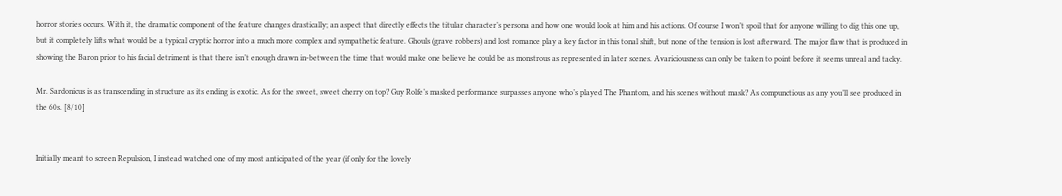horror stories occurs. With it, the dramatic component of the feature changes drastically; an aspect that directly effects the titular character’s persona and how one would look at him and his actions. Of course I won’t spoil that for anyone willing to dig this one up, but it completely lifts what would be a typical cryptic horror into a much more complex and sympathetic feature. Ghouls (grave robbers) and lost romance play a key factor in this tonal shift, but none of the tension is lost afterward. The major flaw that is produced in showing the Baron prior to his facial detriment is that there isn’t enough drawn in-between the time that would make one believe he could be as monstrous as represented in later scenes. Avariciousness can only be taken to point before it seems unreal and tacky.

Mr. Sardonicus is as transcending in structure as its ending is exotic. As for the sweet, sweet cherry on top? Guy Rolfe’s masked performance surpasses anyone who’s played The Phantom, and his scenes without mask? As compunctious as any you’ll see produced in the 60s. [8/10]


Initially meant to screen Repulsion, I instead watched one of my most anticipated of the year (if only for the lovely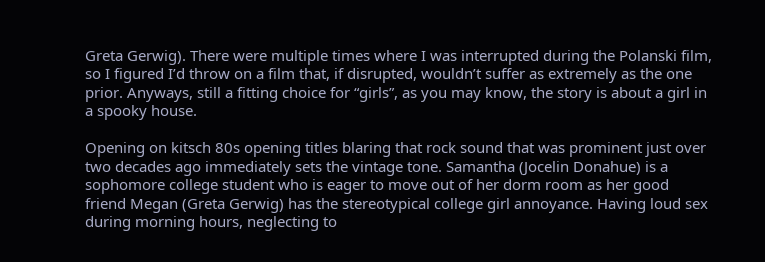Greta Gerwig). There were multiple times where I was interrupted during the Polanski film, so I figured I’d throw on a film that, if disrupted, wouldn’t suffer as extremely as the one prior. Anyways, still a fitting choice for “girls”, as you may know, the story is about a girl in a spooky house.

Opening on kitsch 80s opening titles blaring that rock sound that was prominent just over two decades ago immediately sets the vintage tone. Samantha (Jocelin Donahue) is a sophomore college student who is eager to move out of her dorm room as her good friend Megan (Greta Gerwig) has the stereotypical college girl annoyance. Having loud sex during morning hours, neglecting to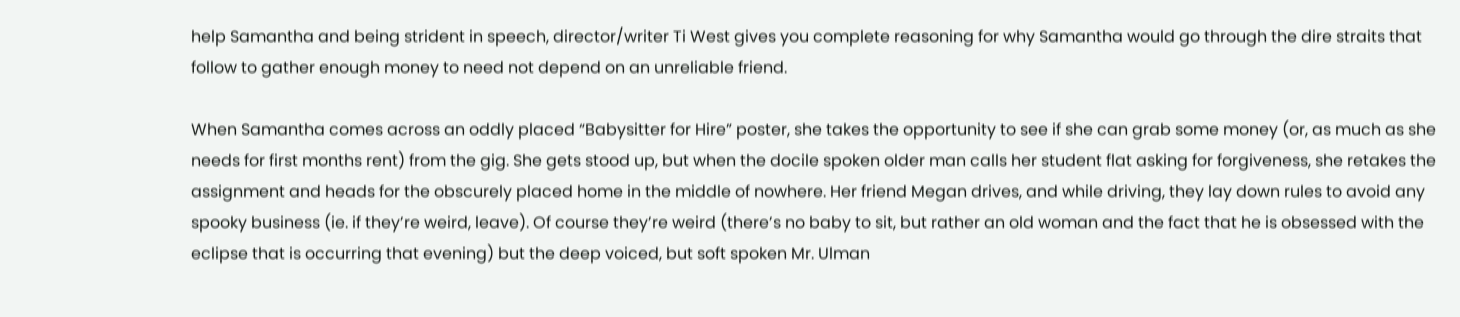help Samantha and being strident in speech, director/writer Ti West gives you complete reasoning for why Samantha would go through the dire straits that follow to gather enough money to need not depend on an unreliable friend.

When Samantha comes across an oddly placed “Babysitter for Hire” poster, she takes the opportunity to see if she can grab some money (or, as much as she needs for first months rent) from the gig. She gets stood up, but when the docile spoken older man calls her student flat asking for forgiveness, she retakes the assignment and heads for the obscurely placed home in the middle of nowhere. Her friend Megan drives, and while driving, they lay down rules to avoid any spooky business (ie. if they’re weird, leave). Of course they’re weird (there’s no baby to sit, but rather an old woman and the fact that he is obsessed with the eclipse that is occurring that evening) but the deep voiced, but soft spoken Mr. Ulman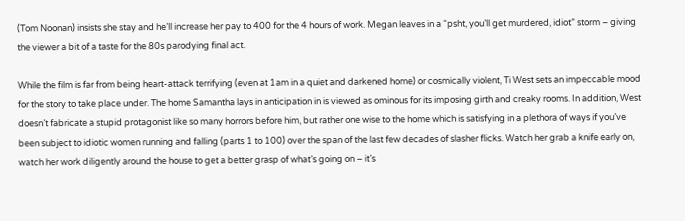(Tom Noonan) insists she stay and he’ll increase her pay to 400 for the 4 hours of work. Megan leaves in a “psht, you’ll get murdered, idiot” storm – giving the viewer a bit of a taste for the 80s parodying final act.

While the film is far from being heart-attack terrifying (even at 1am in a quiet and darkened home) or cosmically violent, Ti West sets an impeccable mood for the story to take place under. The home Samantha lays in anticipation in is viewed as ominous for its imposing girth and creaky rooms. In addition, West doesn’t fabricate a stupid protagonist like so many horrors before him, but rather one wise to the home which is satisfying in a plethora of ways if you’ve been subject to idiotic women running and falling (parts 1 to 100) over the span of the last few decades of slasher flicks. Watch her grab a knife early on, watch her work diligently around the house to get a better grasp of what’s going on – it’s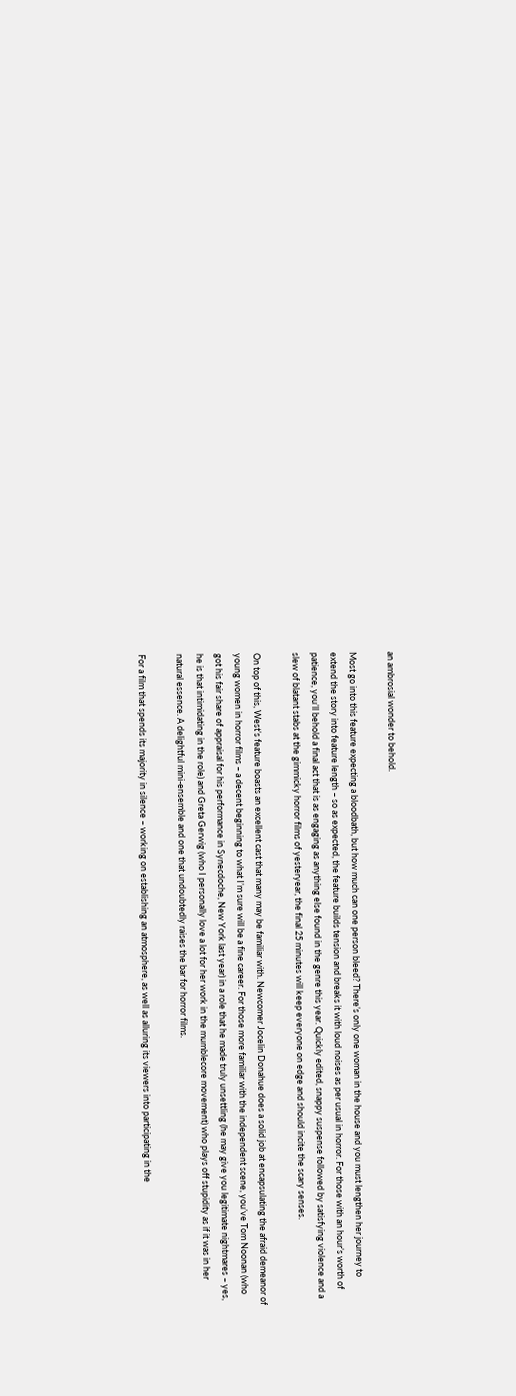an ambrosial wonder to behold.

Most go into this feature expecting a bloodbath, but how much can one person bleed? There’s only one woman in the house and you must lengthen her journey to extend the story into feature length – so as expected, the feature builds tension and breaks it with loud noises as per usual in horror. For those with an hour’s worth of patience, you’ll behold a final act that is as engaging as anything else found in the genre this year. Quickly edited, snappy suspense followed by satisfying violence and a slew of blatant stabs at the gimmicky horror films of yesteryear, the final 25 minutes will keep everyone on edge and should incite the scary senses.

On top of this, West’s feature boasts an excellent cast that many may be familiar with. Newcomer Jocelin Donahue does a solid job at encapsulating the afraid demeanor of young women in horror films – a decent beginning to what I’m sure will be a fine career. For those more familiar with the independent scene, you’ve Tom Noonan (who got his fair share of appraisal for his performance in Synecdoche, New York last year) in a role that he made truly unsettling (he may give you legitimate nightmares – yes, he is that intimidating in the role) and Greta Gerwig (who I personally love a lot for her work in the mumblecore movement) who plays off stupidity as if it was in her natural essence. A delightful mini-ensemble and one that undoubtedly raises the bar for horror films.

For a film that spends its majority in silence – working on establishing an atmosphere, as well as alluring its viewers into participating in the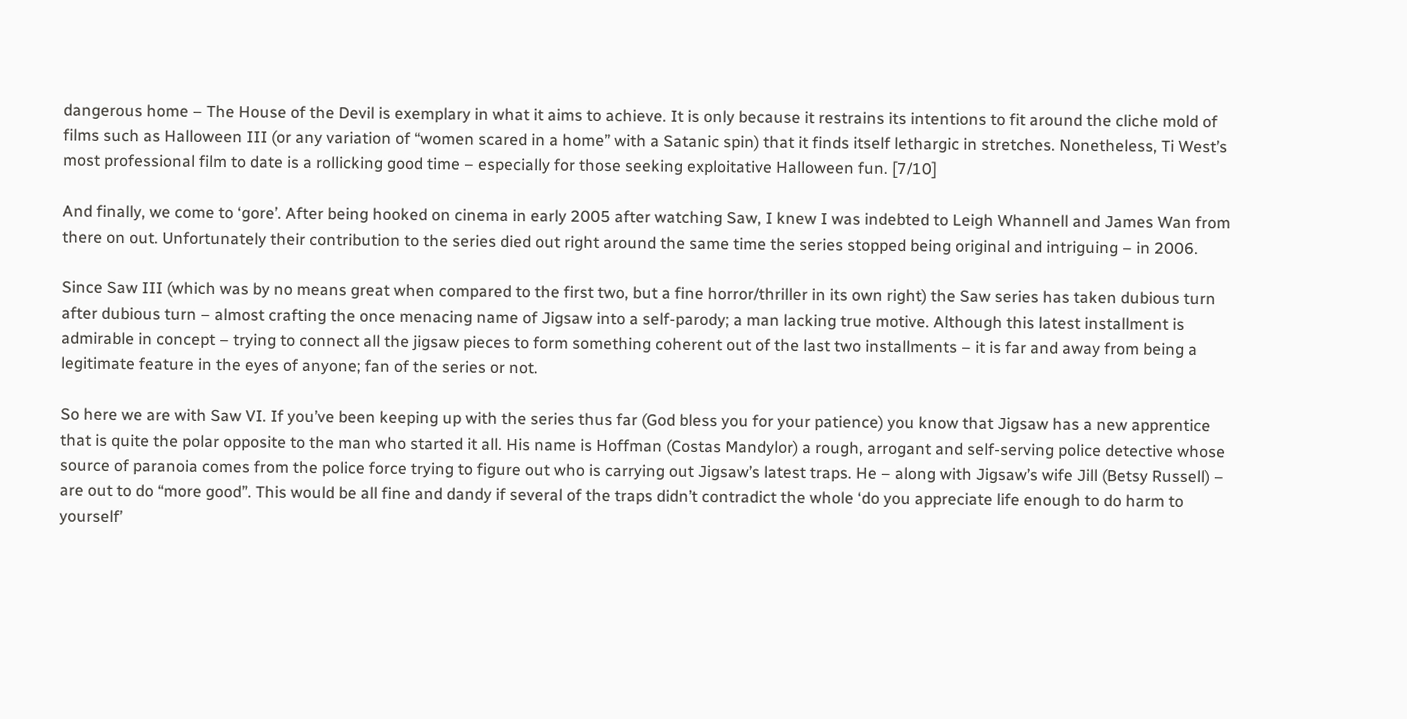dangerous home – The House of the Devil is exemplary in what it aims to achieve. It is only because it restrains its intentions to fit around the cliche mold of films such as Halloween III (or any variation of “women scared in a home” with a Satanic spin) that it finds itself lethargic in stretches. Nonetheless, Ti West’s most professional film to date is a rollicking good time – especially for those seeking exploitative Halloween fun. [7/10]

And finally, we come to ‘gore’. After being hooked on cinema in early 2005 after watching Saw, I knew I was indebted to Leigh Whannell and James Wan from there on out. Unfortunately their contribution to the series died out right around the same time the series stopped being original and intriguing – in 2006.

Since Saw III (which was by no means great when compared to the first two, but a fine horror/thriller in its own right) the Saw series has taken dubious turn after dubious turn – almost crafting the once menacing name of Jigsaw into a self-parody; a man lacking true motive. Although this latest installment is admirable in concept – trying to connect all the jigsaw pieces to form something coherent out of the last two installments – it is far and away from being a legitimate feature in the eyes of anyone; fan of the series or not.

So here we are with Saw VI. If you’ve been keeping up with the series thus far (God bless you for your patience) you know that Jigsaw has a new apprentice that is quite the polar opposite to the man who started it all. His name is Hoffman (Costas Mandylor) a rough, arrogant and self-serving police detective whose source of paranoia comes from the police force trying to figure out who is carrying out Jigsaw’s latest traps. He – along with Jigsaw’s wife Jill (Betsy Russell) – are out to do “more good”. This would be all fine and dandy if several of the traps didn’t contradict the whole ‘do you appreciate life enough to do harm to yourself’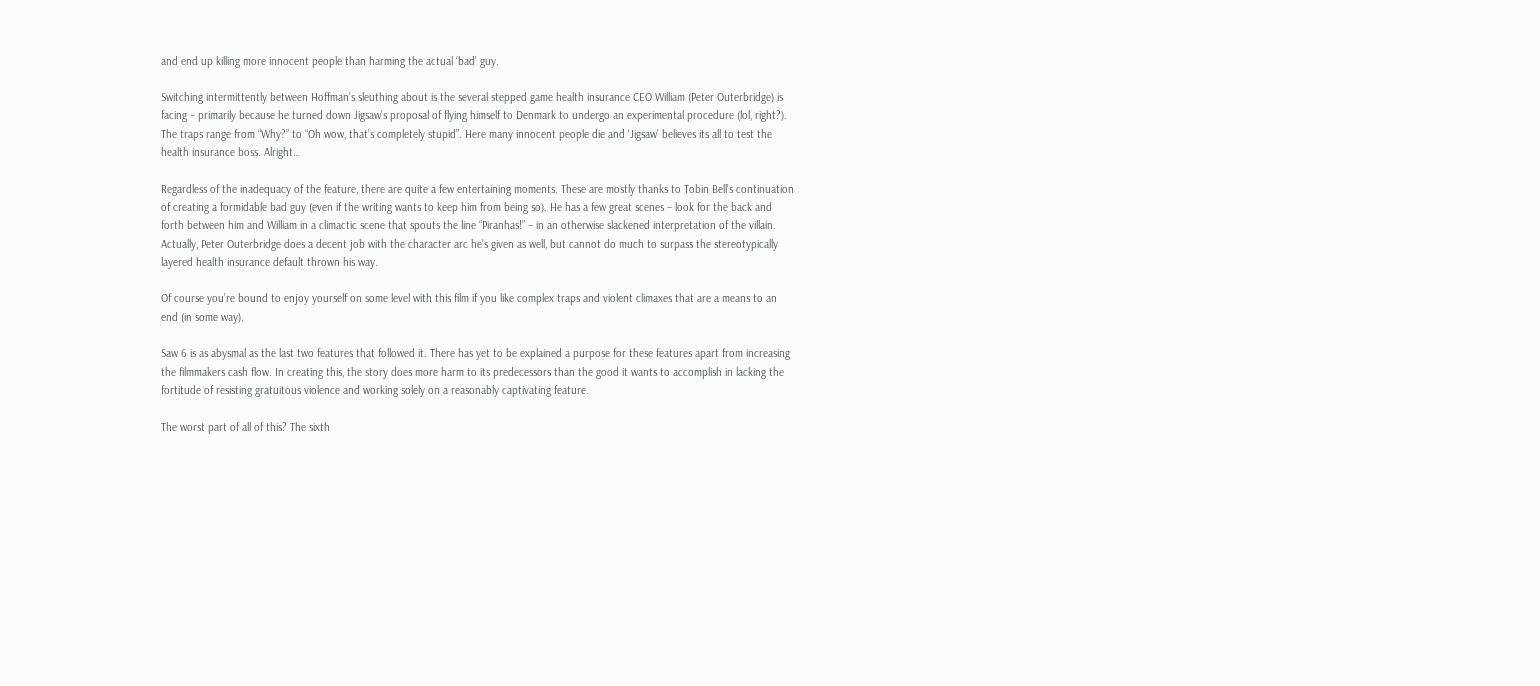and end up killing more innocent people than harming the actual ‘bad’ guy.

Switching intermittently between Hoffman’s sleuthing about is the several stepped game health insurance CEO William (Peter Outerbridge) is facing – primarily because he turned down Jigsaw’s proposal of flying himself to Denmark to undergo an experimental procedure (lol, right?). The traps range from “Why?” to “Oh wow, that’s completely stupid”. Here many innocent people die and ‘Jigsaw’ believes its all to test the health insurance boss. Alright…

Regardless of the inadequacy of the feature, there are quite a few entertaining moments. These are mostly thanks to Tobin Bell’s continuation of creating a formidable bad guy (even if the writing wants to keep him from being so). He has a few great scenes – look for the back and forth between him and William in a climactic scene that spouts the line “Piranhas!” – in an otherwise slackened interpretation of the villain. Actually, Peter Outerbridge does a decent job with the character arc he’s given as well, but cannot do much to surpass the stereotypically layered health insurance default thrown his way.

Of course you’re bound to enjoy yourself on some level with this film if you like complex traps and violent climaxes that are a means to an end (in some way).

Saw 6 is as abysmal as the last two features that followed it. There has yet to be explained a purpose for these features apart from increasing the filmmakers cash flow. In creating this, the story does more harm to its predecessors than the good it wants to accomplish in lacking the fortitude of resisting gratuitous violence and working solely on a reasonably captivating feature.

The worst part of all of this? The sixth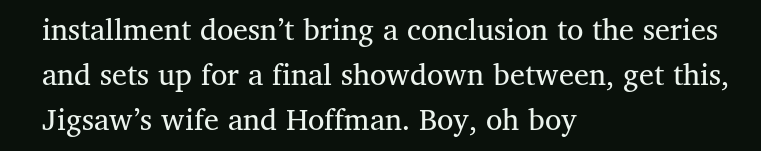installment doesn’t bring a conclusion to the series and sets up for a final showdown between, get this, Jigsaw’s wife and Hoffman. Boy, oh boy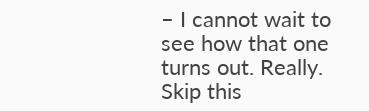– I cannot wait to see how that one turns out. Really. Skip this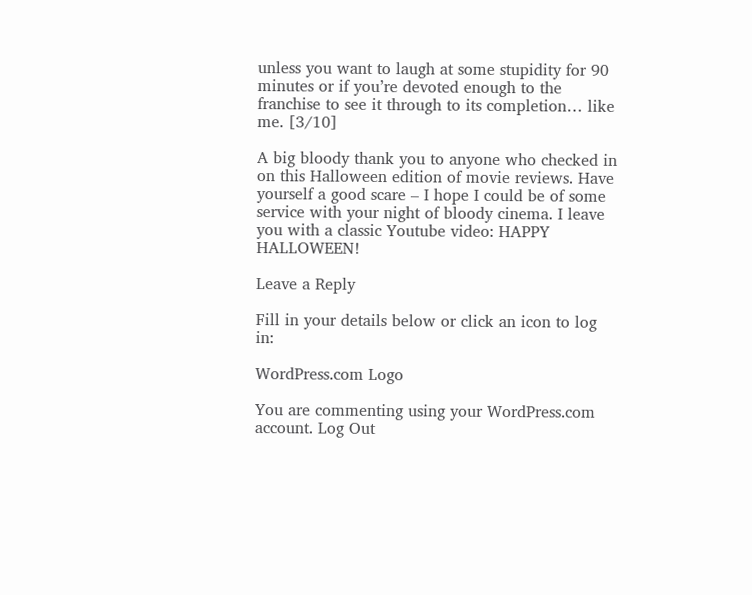unless you want to laugh at some stupidity for 90 minutes or if you’re devoted enough to the franchise to see it through to its completion… like me. [3/10]

A big bloody thank you to anyone who checked in on this Halloween edition of movie reviews. Have yourself a good scare – I hope I could be of some service with your night of bloody cinema. I leave you with a classic Youtube video: HAPPY HALLOWEEN!

Leave a Reply

Fill in your details below or click an icon to log in:

WordPress.com Logo

You are commenting using your WordPress.com account. Log Out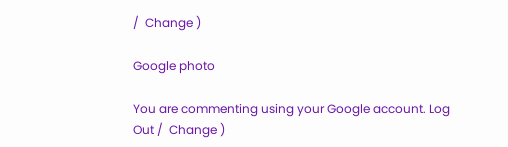/  Change )

Google photo

You are commenting using your Google account. Log Out /  Change )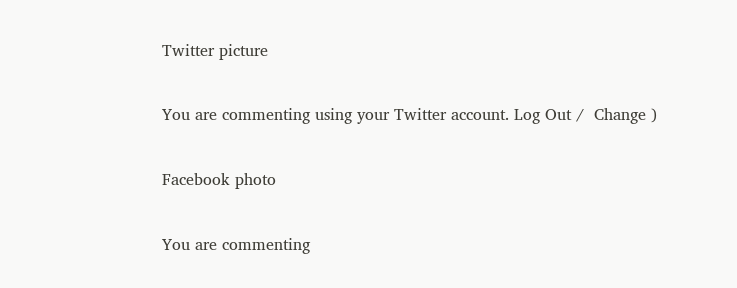Twitter picture

You are commenting using your Twitter account. Log Out /  Change )

Facebook photo

You are commenting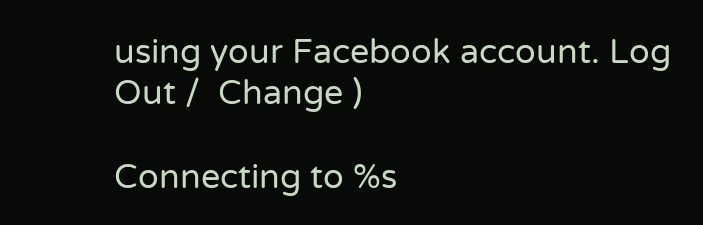using your Facebook account. Log Out /  Change )

Connecting to %s